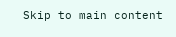Skip to main content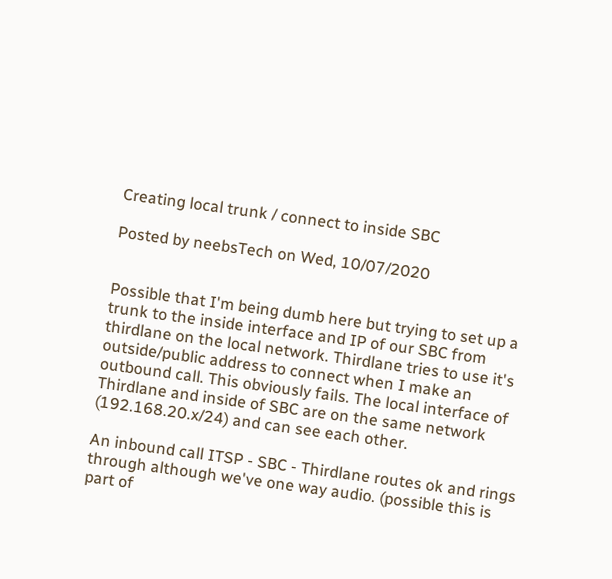Creating local trunk / connect to inside SBC

Posted by neebsTech on Wed, 10/07/2020


Possible that I'm being dumb here but trying to set up a trunk to the inside interface and IP of our SBC from thirdlane on the local network. Thirdlane tries to use it's outside/public address to connect when I make an outbound call. This obviously fails. The local interface of Thirdlane and inside of SBC are on the same network (192.168.20.x/24) and can see each other.

An inbound call ITSP - SBC - Thirdlane routes ok and rings through although we've one way audio. (possible this is part of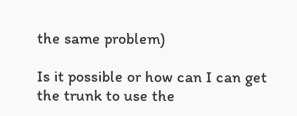the same problem)

Is it possible or how can I can get the trunk to use the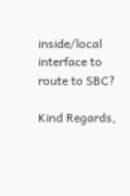inside/local interface to route to SBC?

Kind Regards,